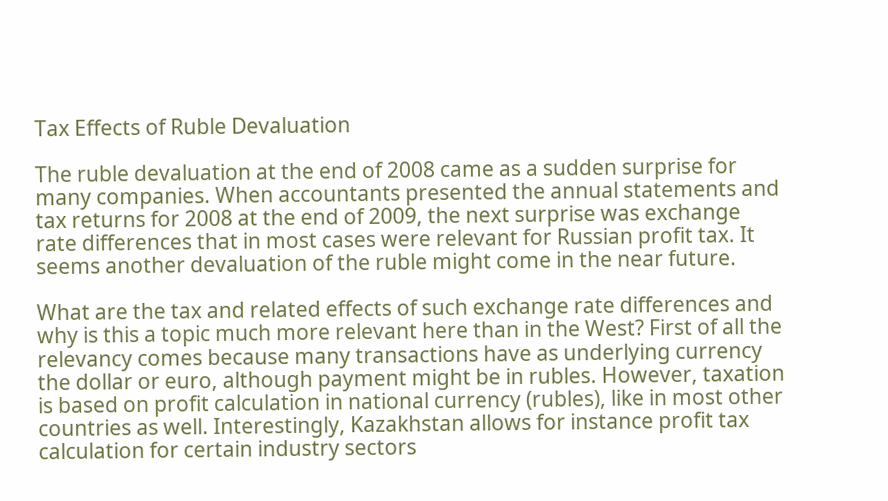Tax Effects of Ruble Devaluation

The ruble devaluation at the end of 2008 came as a sudden surprise for many companies. When accountants presented the annual statements and tax returns for 2008 at the end of 2009, the next surprise was exchange rate differences that in most cases were relevant for Russian profit tax. It seems another devaluation of the ruble might come in the near future.

What are the tax and related effects of such exchange rate differences and why is this a topic much more relevant here than in the West? First of all the relevancy comes because many transactions have as underlying currency the dollar or euro, although payment might be in rubles. However, taxation is based on profit calculation in national currency (rubles), like in most other countries as well. Interestingly, Kazakhstan allows for instance profit tax calculation for certain industry sectors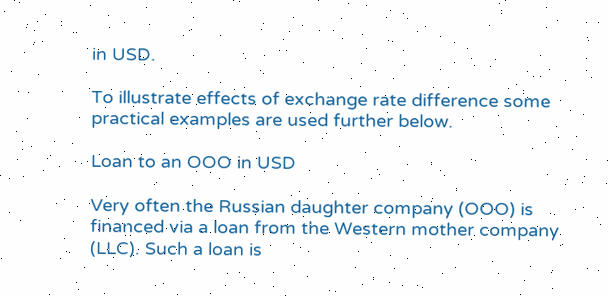in USD.

To illustrate effects of exchange rate difference some practical examples are used further below.

Loan to an OOO in USD

Very often the Russian daughter company (OOO) is financed via a loan from the Western mother company (LLC). Such a loan is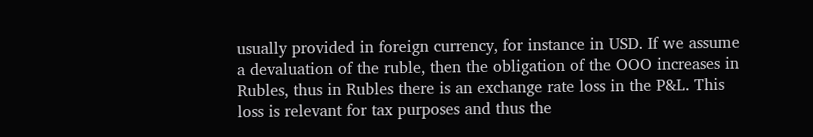usually provided in foreign currency, for instance in USD. If we assume a devaluation of the ruble, then the obligation of the OOO increases in Rubles, thus in Rubles there is an exchange rate loss in the P&L. This loss is relevant for tax purposes and thus the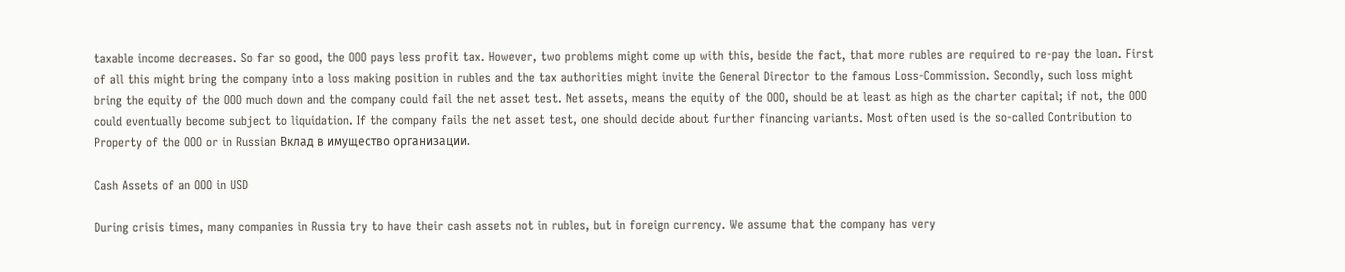taxable income decreases. So far so good, the OOO pays less profit tax. However, two problems might come up with this, beside the fact, that more rubles are required to re-pay the loan. First of all this might bring the company into a loss making position in rubles and the tax authorities might invite the General Director to the famous Loss-Commission. Secondly, such loss might bring the equity of the OOO much down and the company could fail the net asset test. Net assets, means the equity of the OOO, should be at least as high as the charter capital; if not, the OOO could eventually become subject to liquidation. If the company fails the net asset test, one should decide about further financing variants. Most often used is the so-called Contribution to Property of the OOO or in Russian Вклад в имущество организации.

Cash Assets of an OOO in USD

During crisis times, many companies in Russia try to have their cash assets not in rubles, but in foreign currency. We assume that the company has very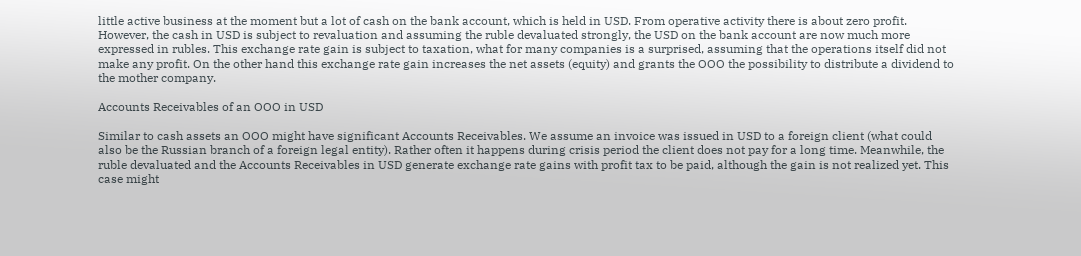little active business at the moment but a lot of cash on the bank account, which is held in USD. From operative activity there is about zero profit. However, the cash in USD is subject to revaluation and assuming the ruble devaluated strongly, the USD on the bank account are now much more expressed in rubles. This exchange rate gain is subject to taxation, what for many companies is a surprised, assuming that the operations itself did not make any profit. On the other hand this exchange rate gain increases the net assets (equity) and grants the OOO the possibility to distribute a dividend to the mother company.

Accounts Receivables of an OOO in USD

Similar to cash assets an OOO might have significant Accounts Receivables. We assume an invoice was issued in USD to a foreign client (what could also be the Russian branch of a foreign legal entity). Rather often it happens during crisis period the client does not pay for a long time. Meanwhile, the ruble devaluated and the Accounts Receivables in USD generate exchange rate gains with profit tax to be paid, although the gain is not realized yet. This case might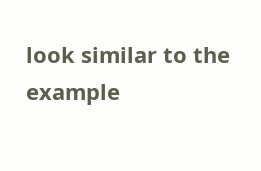look similar to the example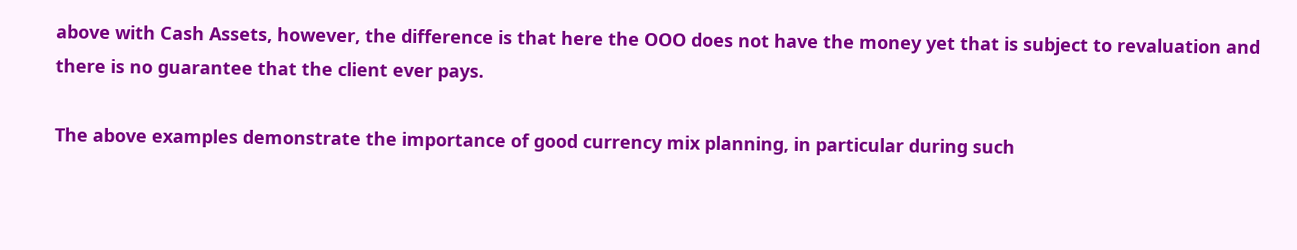above with Cash Assets, however, the difference is that here the OOO does not have the money yet that is subject to revaluation and there is no guarantee that the client ever pays.

The above examples demonstrate the importance of good currency mix planning, in particular during such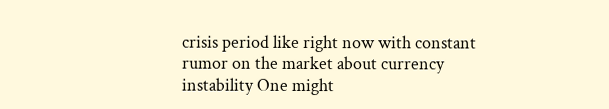crisis period like right now with constant rumor on the market about currency instability One might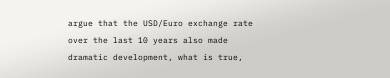argue that the USD/Euro exchange rate over the last 10 years also made dramatic development, what is true,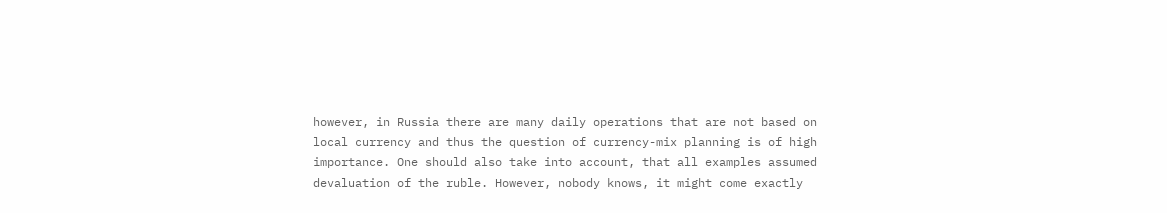however, in Russia there are many daily operations that are not based on local currency and thus the question of currency-mix planning is of high importance. One should also take into account, that all examples assumed devaluation of the ruble. However, nobody knows, it might come exactly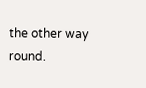the other way round.